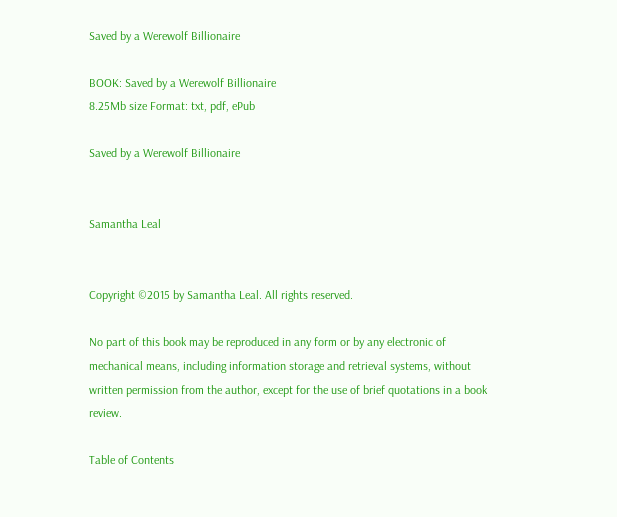Saved by a Werewolf Billionaire

BOOK: Saved by a Werewolf Billionaire
8.25Mb size Format: txt, pdf, ePub

Saved by a Werewolf Billionaire


Samantha Leal


Copyright ©2015 by Samantha Leal. All rights reserved.

No part of this book may be reproduced in any form or by any electronic of mechanical means, including information storage and retrieval systems, without written permission from the author, except for the use of brief quotations in a book review.

Table of Contents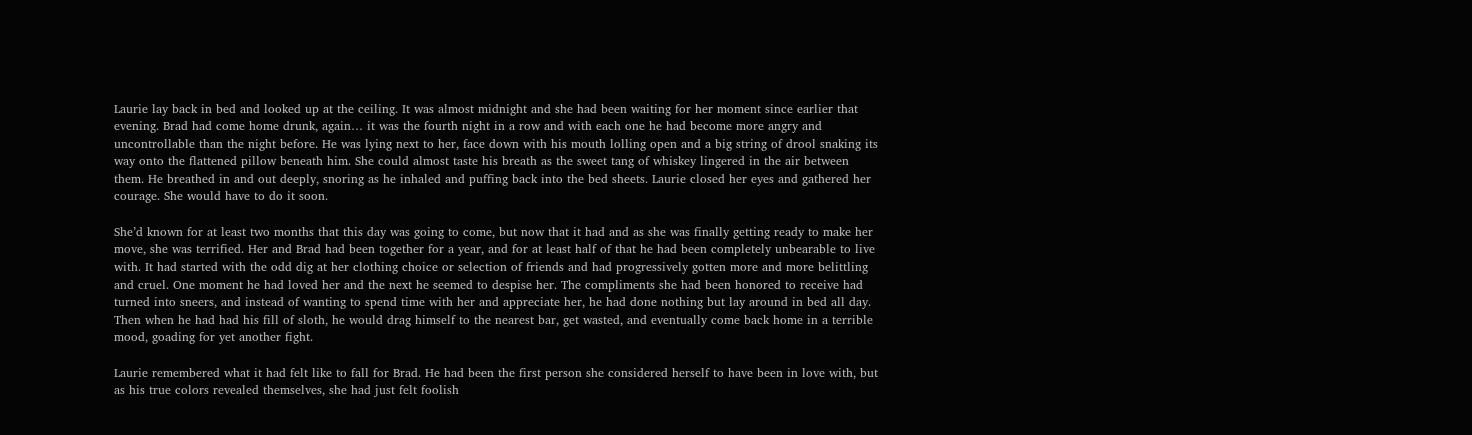Laurie lay back in bed and looked up at the ceiling. It was almost midnight and she had been waiting for her moment since earlier that evening. Brad had come home drunk, again… it was the fourth night in a row and with each one he had become more angry and uncontrollable than the night before. He was lying next to her, face down with his mouth lolling open and a big string of drool snaking its way onto the flattened pillow beneath him. She could almost taste his breath as the sweet tang of whiskey lingered in the air between them. He breathed in and out deeply, snoring as he inhaled and puffing back into the bed sheets. Laurie closed her eyes and gathered her courage. She would have to do it soon.

She’d known for at least two months that this day was going to come, but now that it had and as she was finally getting ready to make her move, she was terrified. Her and Brad had been together for a year, and for at least half of that he had been completely unbearable to live with. It had started with the odd dig at her clothing choice or selection of friends and had progressively gotten more and more belittling and cruel. One moment he had loved her and the next he seemed to despise her. The compliments she had been honored to receive had turned into sneers, and instead of wanting to spend time with her and appreciate her, he had done nothing but lay around in bed all day. Then when he had had his fill of sloth, he would drag himself to the nearest bar, get wasted, and eventually come back home in a terrible mood, goading for yet another fight.

Laurie remembered what it had felt like to fall for Brad. He had been the first person she considered herself to have been in love with, but as his true colors revealed themselves, she had just felt foolish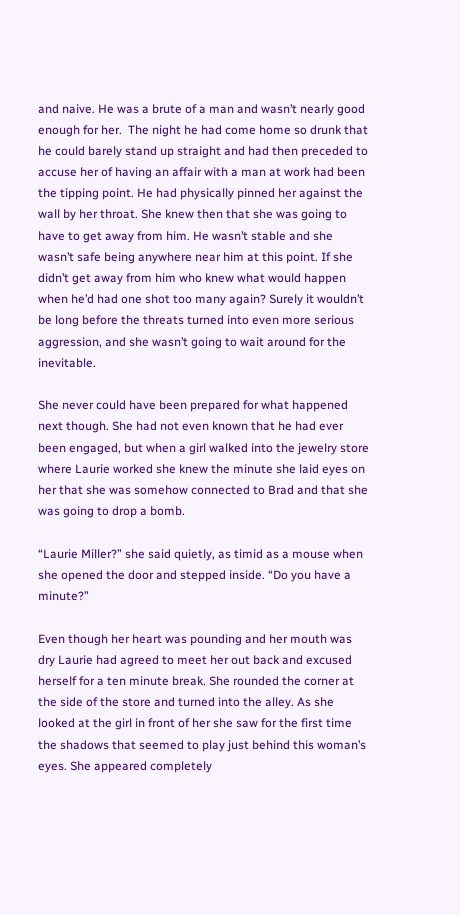and naive. He was a brute of a man and wasn’t nearly good enough for her.  The night he had come home so drunk that he could barely stand up straight and had then preceded to accuse her of having an affair with a man at work had been the tipping point. He had physically pinned her against the wall by her throat. She knew then that she was going to have to get away from him. He wasn’t stable and she wasn’t safe being anywhere near him at this point. If she didn’t get away from him who knew what would happen when he’d had one shot too many again? Surely it wouldn’t be long before the threats turned into even more serious aggression, and she wasn’t going to wait around for the inevitable.

She never could have been prepared for what happened next though. She had not even known that he had ever been engaged, but when a girl walked into the jewelry store where Laurie worked she knew the minute she laid eyes on her that she was somehow connected to Brad and that she was going to drop a bomb.

“Laurie Miller?” she said quietly, as timid as a mouse when she opened the door and stepped inside. “Do you have a minute?”

Even though her heart was pounding and her mouth was dry Laurie had agreed to meet her out back and excused herself for a ten minute break. She rounded the corner at the side of the store and turned into the alley. As she looked at the girl in front of her she saw for the first time the shadows that seemed to play just behind this woman’s eyes. She appeared completely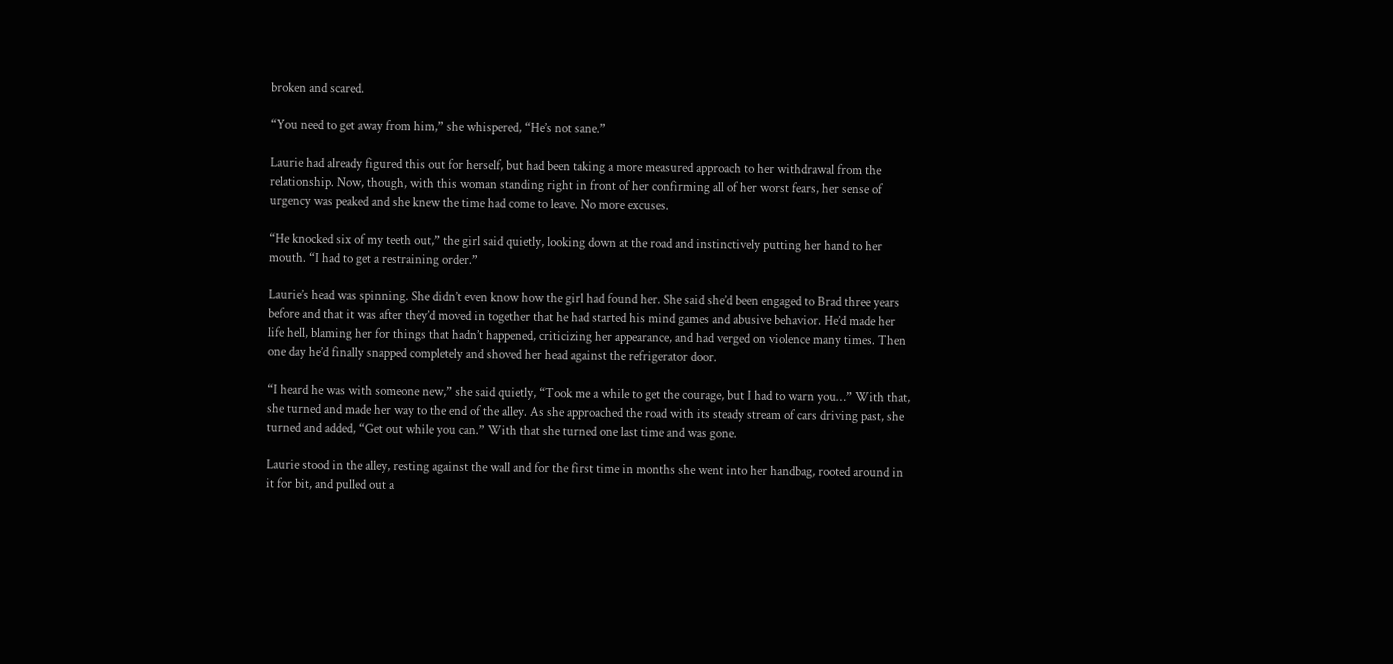broken and scared.

“You need to get away from him,” she whispered, “He’s not sane.”

Laurie had already figured this out for herself, but had been taking a more measured approach to her withdrawal from the relationship. Now, though, with this woman standing right in front of her confirming all of her worst fears, her sense of urgency was peaked and she knew the time had come to leave. No more excuses.

“He knocked six of my teeth out,” the girl said quietly, looking down at the road and instinctively putting her hand to her mouth. “I had to get a restraining order.”

Laurie’s head was spinning. She didn’t even know how the girl had found her. She said she’d been engaged to Brad three years before and that it was after they’d moved in together that he had started his mind games and abusive behavior. He’d made her life hell, blaming her for things that hadn’t happened, criticizing her appearance, and had verged on violence many times. Then one day he’d finally snapped completely and shoved her head against the refrigerator door.

“I heard he was with someone new,” she said quietly, “Took me a while to get the courage, but I had to warn you…” With that, she turned and made her way to the end of the alley. As she approached the road with its steady stream of cars driving past, she turned and added, “Get out while you can.” With that she turned one last time and was gone.

Laurie stood in the alley, resting against the wall and for the first time in months she went into her handbag, rooted around in it for bit, and pulled out a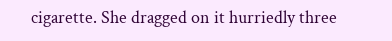cigarette. She dragged on it hurriedly three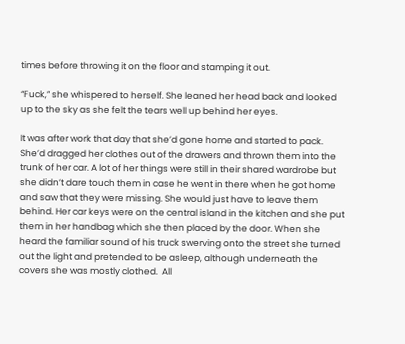times before throwing it on the floor and stamping it out.

“Fuck,” she whispered to herself. She leaned her head back and looked up to the sky as she felt the tears well up behind her eyes.

It was after work that day that she’d gone home and started to pack. She’d dragged her clothes out of the drawers and thrown them into the trunk of her car. A lot of her things were still in their shared wardrobe but she didn’t dare touch them in case he went in there when he got home and saw that they were missing. She would just have to leave them behind. Her car keys were on the central island in the kitchen and she put them in her handbag which she then placed by the door. When she heard the familiar sound of his truck swerving onto the street she turned out the light and pretended to be asleep, although underneath the covers she was mostly clothed.  All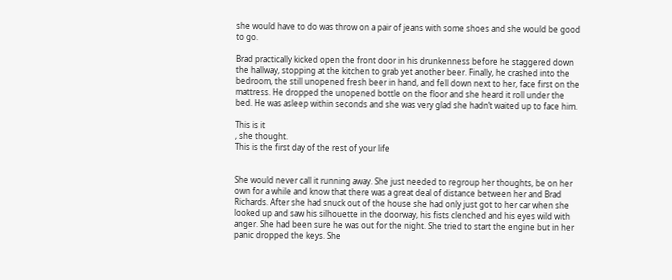she would have to do was throw on a pair of jeans with some shoes and she would be good to go.

Brad practically kicked open the front door in his drunkenness before he staggered down the hallway, stopping at the kitchen to grab yet another beer. Finally, he crashed into the bedroom, the still unopened fresh beer in hand, and fell down next to her, face first on the mattress. He dropped the unopened bottle on the floor and she heard it roll under the bed. He was asleep within seconds and she was very glad she hadn’t waited up to face him.

This is it
, she thought.
This is the first day of the rest of your life


She would never call it running away. She just needed to regroup her thoughts, be on her own for a while and know that there was a great deal of distance between her and Brad Richards. After she had snuck out of the house she had only just got to her car when she looked up and saw his silhouette in the doorway, his fists clenched and his eyes wild with anger. She had been sure he was out for the night. She tried to start the engine but in her panic dropped the keys. She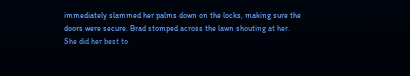immediately slammed her palms down on the locks, making sure the doors were secure. Brad stomped across the lawn shouting at her. She did her best to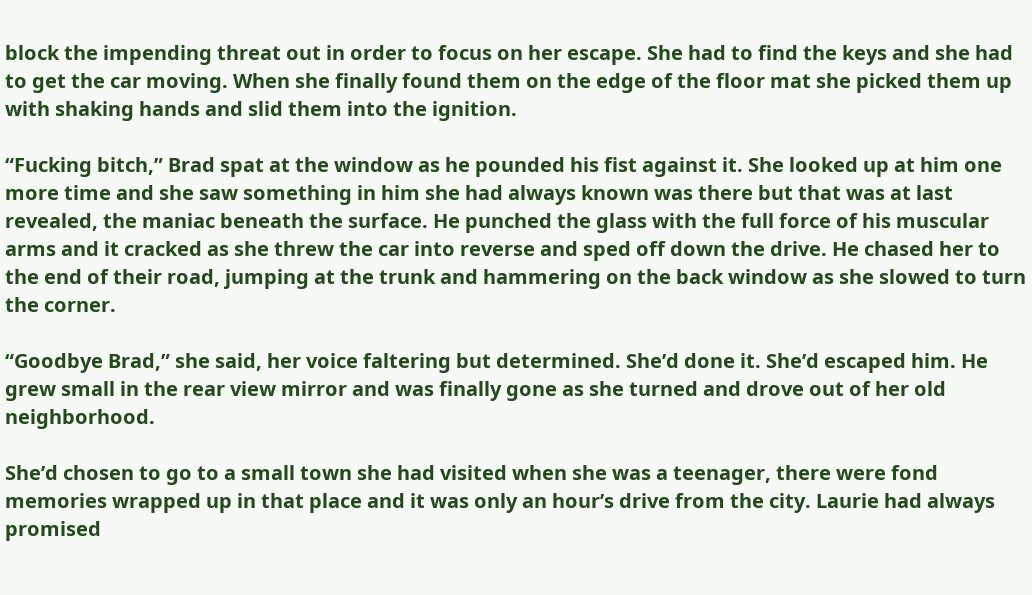block the impending threat out in order to focus on her escape. She had to find the keys and she had to get the car moving. When she finally found them on the edge of the floor mat she picked them up with shaking hands and slid them into the ignition.

“Fucking bitch,” Brad spat at the window as he pounded his fist against it. She looked up at him one more time and she saw something in him she had always known was there but that was at last revealed, the maniac beneath the surface. He punched the glass with the full force of his muscular arms and it cracked as she threw the car into reverse and sped off down the drive. He chased her to the end of their road, jumping at the trunk and hammering on the back window as she slowed to turn the corner.

“Goodbye Brad,” she said, her voice faltering but determined. She’d done it. She’d escaped him. He grew small in the rear view mirror and was finally gone as she turned and drove out of her old neighborhood.

She’d chosen to go to a small town she had visited when she was a teenager, there were fond memories wrapped up in that place and it was only an hour’s drive from the city. Laurie had always promised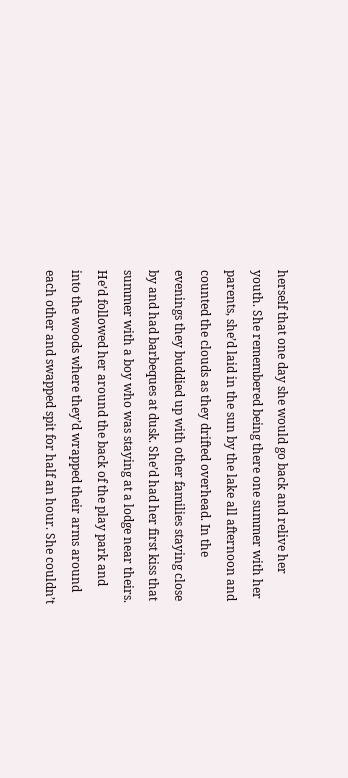herself that one day she would go back and relive her youth. She remembered being there one summer with her parents, she’d laid in the sun by the lake all afternoon and counted the clouds as they drifted overhead. In the evenings they buddied up with other families staying close by and had barbeques at dusk. She’d had her first kiss that summer with a boy who was staying at a lodge near theirs. He’d followed her around the back of the play park and into the woods where they’d wrapped their arms around each other and swapped spit for half an hour. She couldn’t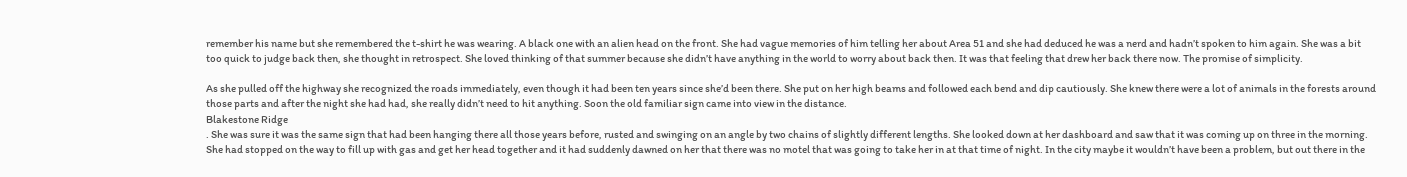remember his name but she remembered the t-shirt he was wearing. A black one with an alien head on the front. She had vague memories of him telling her about Area 51 and she had deduced he was a nerd and hadn’t spoken to him again. She was a bit too quick to judge back then, she thought in retrospect. She loved thinking of that summer because she didn’t have anything in the world to worry about back then. It was that feeling that drew her back there now. The promise of simplicity.

As she pulled off the highway she recognized the roads immediately, even though it had been ten years since she’d been there. She put on her high beams and followed each bend and dip cautiously. She knew there were a lot of animals in the forests around those parts and after the night she had had, she really didn’t need to hit anything. Soon the old familiar sign came into view in the distance.
Blakestone Ridge
. She was sure it was the same sign that had been hanging there all those years before, rusted and swinging on an angle by two chains of slightly different lengths. She looked down at her dashboard and saw that it was coming up on three in the morning. She had stopped on the way to fill up with gas and get her head together and it had suddenly dawned on her that there was no motel that was going to take her in at that time of night. In the city maybe it wouldn’t have been a problem, but out there in the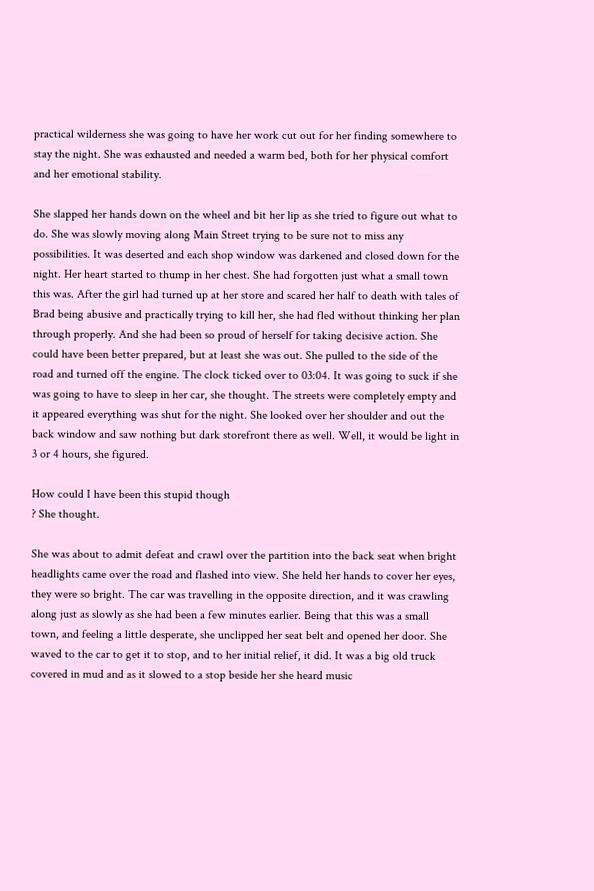practical wilderness she was going to have her work cut out for her finding somewhere to stay the night. She was exhausted and needed a warm bed, both for her physical comfort and her emotional stability.

She slapped her hands down on the wheel and bit her lip as she tried to figure out what to do. She was slowly moving along Main Street trying to be sure not to miss any possibilities. It was deserted and each shop window was darkened and closed down for the night. Her heart started to thump in her chest. She had forgotten just what a small town this was. After the girl had turned up at her store and scared her half to death with tales of Brad being abusive and practically trying to kill her, she had fled without thinking her plan through properly. And she had been so proud of herself for taking decisive action. She could have been better prepared, but at least she was out. She pulled to the side of the road and turned off the engine. The clock ticked over to 03:04. It was going to suck if she was going to have to sleep in her car, she thought. The streets were completely empty and it appeared everything was shut for the night. She looked over her shoulder and out the back window and saw nothing but dark storefront there as well. Well, it would be light in 3 or 4 hours, she figured.

How could I have been this stupid though
? She thought.

She was about to admit defeat and crawl over the partition into the back seat when bright headlights came over the road and flashed into view. She held her hands to cover her eyes, they were so bright. The car was travelling in the opposite direction, and it was crawling along just as slowly as she had been a few minutes earlier. Being that this was a small town, and feeling a little desperate, she unclipped her seat belt and opened her door. She waved to the car to get it to stop, and to her initial relief, it did. It was a big old truck covered in mud and as it slowed to a stop beside her she heard music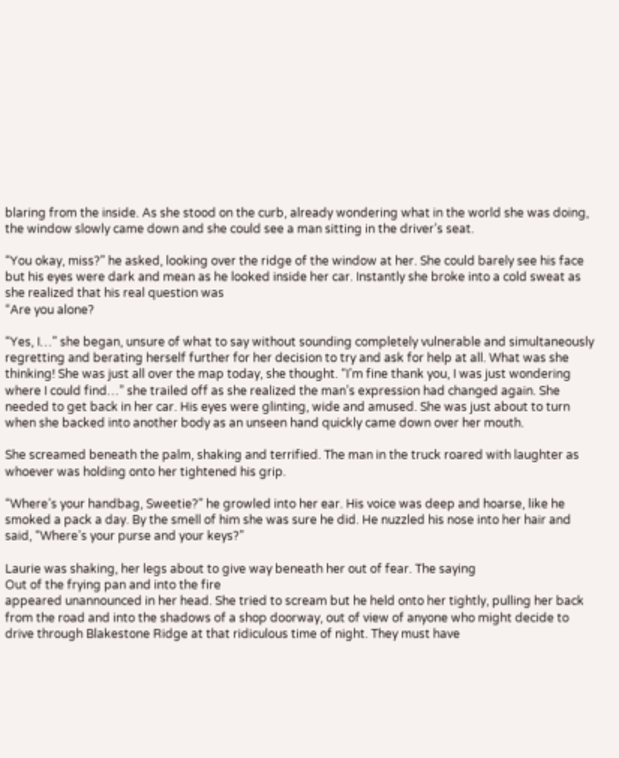blaring from the inside. As she stood on the curb, already wondering what in the world she was doing, the window slowly came down and she could see a man sitting in the driver’s seat.

“You okay, miss?” he asked, looking over the ridge of the window at her. She could barely see his face but his eyes were dark and mean as he looked inside her car. Instantly she broke into a cold sweat as she realized that his real question was
“Are you alone?

“Yes, I…” she began, unsure of what to say without sounding completely vulnerable and simultaneously regretting and berating herself further for her decision to try and ask for help at all. What was she thinking! She was just all over the map today, she thought. “I’m fine thank you, I was just wondering where I could find…” she trailed off as she realized the man’s expression had changed again. She needed to get back in her car. His eyes were glinting, wide and amused. She was just about to turn when she backed into another body as an unseen hand quickly came down over her mouth.

She screamed beneath the palm, shaking and terrified. The man in the truck roared with laughter as whoever was holding onto her tightened his grip.

“Where’s your handbag, Sweetie?” he growled into her ear. His voice was deep and hoarse, like he smoked a pack a day. By the smell of him she was sure he did. He nuzzled his nose into her hair and said, “Where’s your purse and your keys?”

Laurie was shaking, her legs about to give way beneath her out of fear. The saying
Out of the frying pan and into the fire
appeared unannounced in her head. She tried to scream but he held onto her tightly, pulling her back from the road and into the shadows of a shop doorway, out of view of anyone who might decide to drive through Blakestone Ridge at that ridiculous time of night. They must have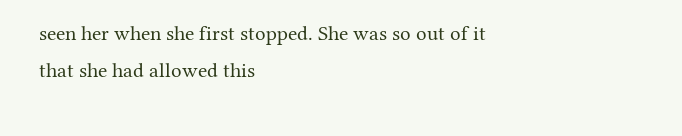seen her when she first stopped. She was so out of it that she had allowed this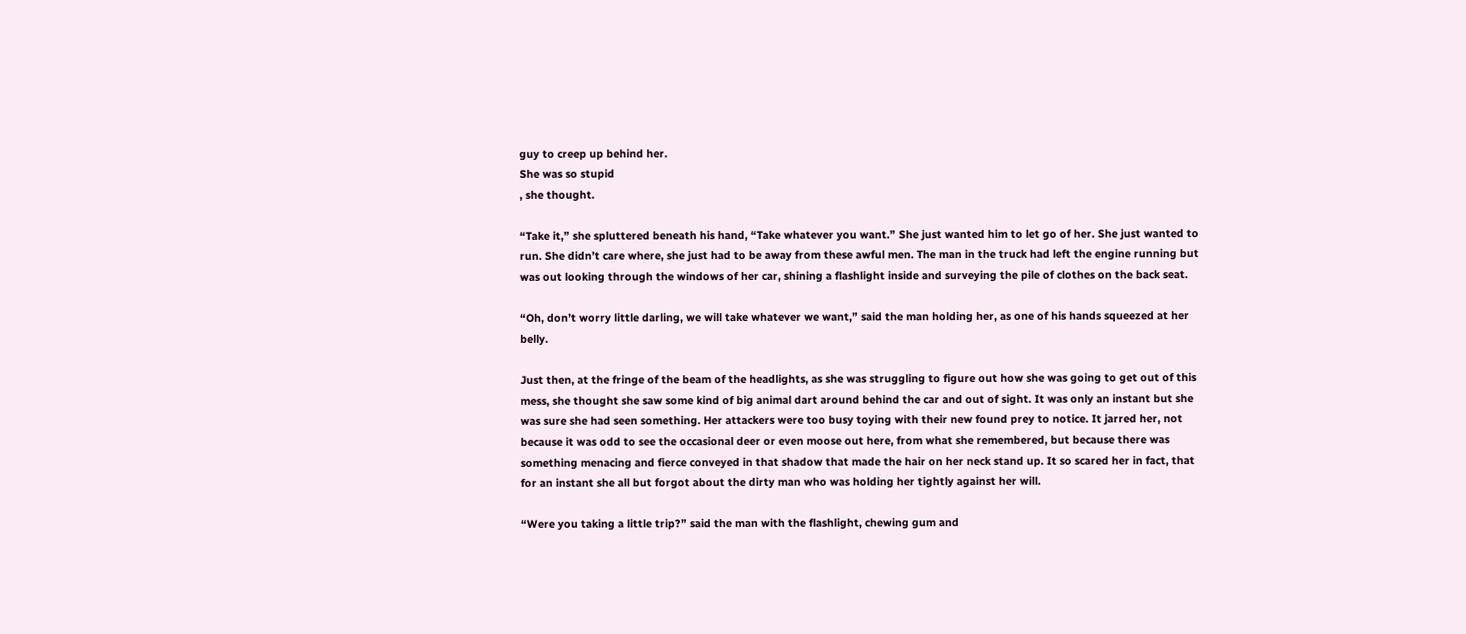guy to creep up behind her.
She was so stupid
, she thought.

“Take it,” she spluttered beneath his hand, “Take whatever you want.” She just wanted him to let go of her. She just wanted to run. She didn’t care where, she just had to be away from these awful men. The man in the truck had left the engine running but was out looking through the windows of her car, shining a flashlight inside and surveying the pile of clothes on the back seat.

“Oh, don’t worry little darling, we will take whatever we want,” said the man holding her, as one of his hands squeezed at her belly.

Just then, at the fringe of the beam of the headlights, as she was struggling to figure out how she was going to get out of this mess, she thought she saw some kind of big animal dart around behind the car and out of sight. It was only an instant but she was sure she had seen something. Her attackers were too busy toying with their new found prey to notice. It jarred her, not because it was odd to see the occasional deer or even moose out here, from what she remembered, but because there was something menacing and fierce conveyed in that shadow that made the hair on her neck stand up. It so scared her in fact, that for an instant she all but forgot about the dirty man who was holding her tightly against her will.

“Were you taking a little trip?” said the man with the flashlight, chewing gum and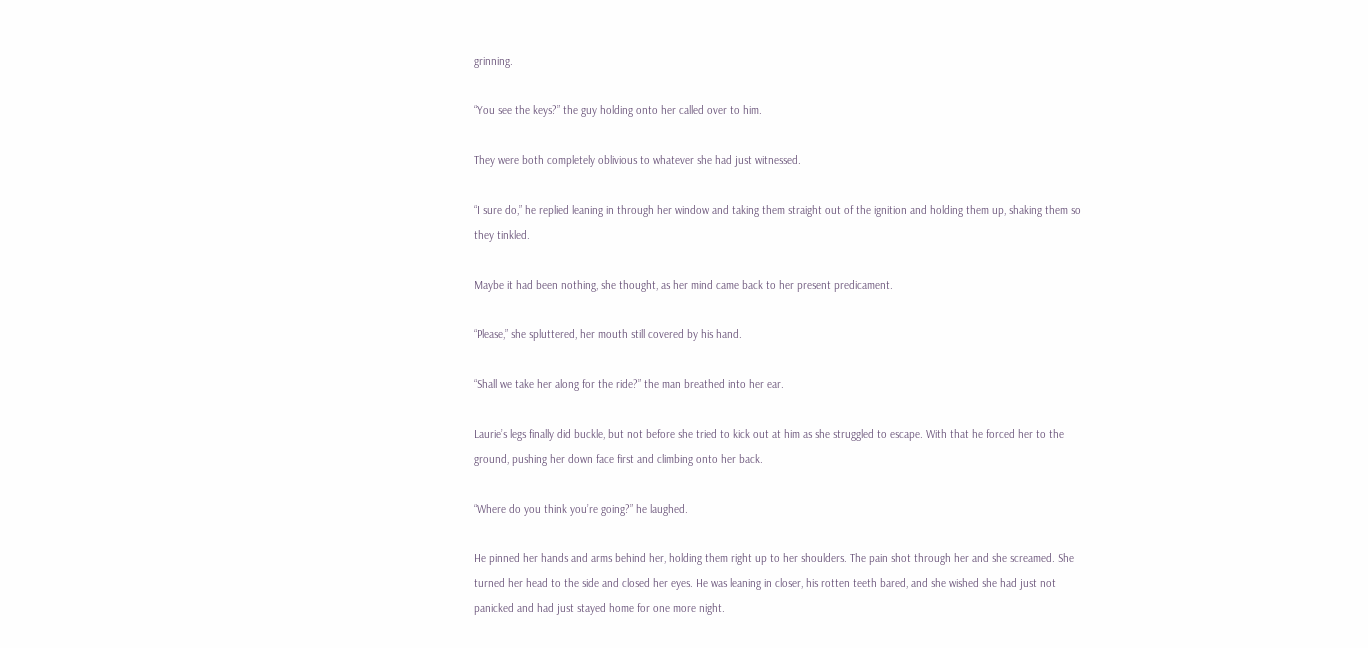grinning.

“You see the keys?” the guy holding onto her called over to him.

They were both completely oblivious to whatever she had just witnessed.

“I sure do,” he replied leaning in through her window and taking them straight out of the ignition and holding them up, shaking them so they tinkled.

Maybe it had been nothing, she thought, as her mind came back to her present predicament.

“Please,” she spluttered, her mouth still covered by his hand.

“Shall we take her along for the ride?” the man breathed into her ear.

Laurie’s legs finally did buckle, but not before she tried to kick out at him as she struggled to escape. With that he forced her to the ground, pushing her down face first and climbing onto her back.

“Where do you think you’re going?” he laughed.

He pinned her hands and arms behind her, holding them right up to her shoulders. The pain shot through her and she screamed. She turned her head to the side and closed her eyes. He was leaning in closer, his rotten teeth bared, and she wished she had just not panicked and had just stayed home for one more night.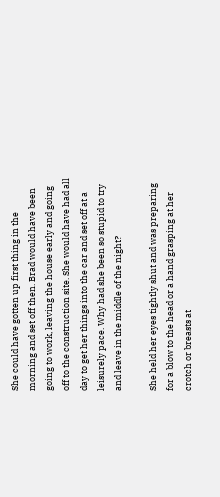She could have gotten up first thing in the morning and set off then. Brad would have been going to work, leaving the house early and going off to the construction site. She would have had all day to get her things into the car and set off at a leisurely pace. Why had she been so stupid to try and leave in the middle of the night?

She held her eyes tightly shut and was preparing for a blow to the head or a hand grasping at her crotch or breasts at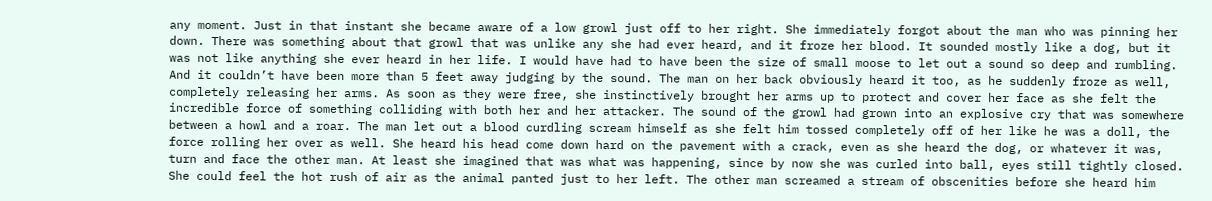any moment. Just in that instant she became aware of a low growl just off to her right. She immediately forgot about the man who was pinning her down. There was something about that growl that was unlike any she had ever heard, and it froze her blood. It sounded mostly like a dog, but it was not like anything she ever heard in her life. I would have had to have been the size of small moose to let out a sound so deep and rumbling. And it couldn’t have been more than 5 feet away judging by the sound. The man on her back obviously heard it too, as he suddenly froze as well, completely releasing her arms. As soon as they were free, she instinctively brought her arms up to protect and cover her face as she felt the incredible force of something colliding with both her and her attacker. The sound of the growl had grown into an explosive cry that was somewhere between a howl and a roar. The man let out a blood curdling scream himself as she felt him tossed completely off of her like he was a doll, the force rolling her over as well. She heard his head come down hard on the pavement with a crack, even as she heard the dog, or whatever it was, turn and face the other man. At least she imagined that was what was happening, since by now she was curled into ball, eyes still tightly closed. She could feel the hot rush of air as the animal panted just to her left. The other man screamed a stream of obscenities before she heard him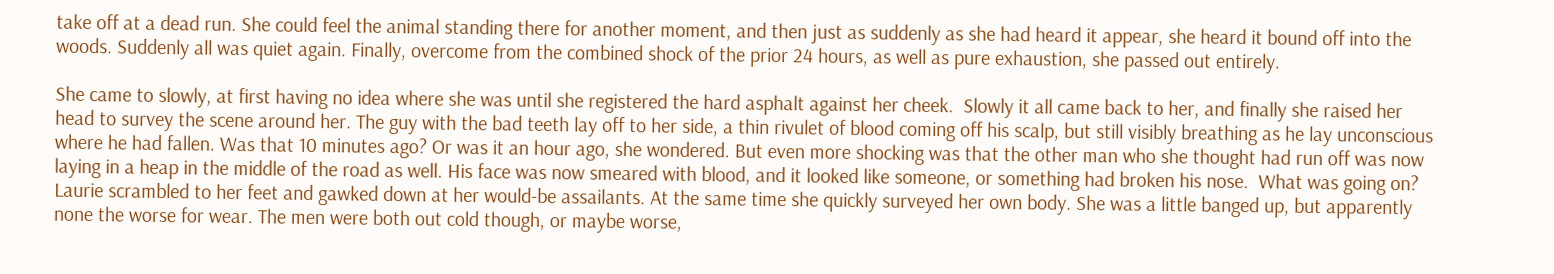take off at a dead run. She could feel the animal standing there for another moment, and then just as suddenly as she had heard it appear, she heard it bound off into the woods. Suddenly all was quiet again. Finally, overcome from the combined shock of the prior 24 hours, as well as pure exhaustion, she passed out entirely.

She came to slowly, at first having no idea where she was until she registered the hard asphalt against her cheek.  Slowly it all came back to her, and finally she raised her head to survey the scene around her. The guy with the bad teeth lay off to her side, a thin rivulet of blood coming off his scalp, but still visibly breathing as he lay unconscious where he had fallen. Was that 10 minutes ago? Or was it an hour ago, she wondered. But even more shocking was that the other man who she thought had run off was now laying in a heap in the middle of the road as well. His face was now smeared with blood, and it looked like someone, or something had broken his nose.  What was going on? Laurie scrambled to her feet and gawked down at her would-be assailants. At the same time she quickly surveyed her own body. She was a little banged up, but apparently none the worse for wear. The men were both out cold though, or maybe worse,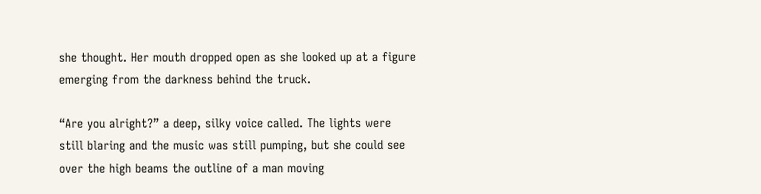she thought. Her mouth dropped open as she looked up at a figure emerging from the darkness behind the truck.

“Are you alright?” a deep, silky voice called. The lights were still blaring and the music was still pumping, but she could see over the high beams the outline of a man moving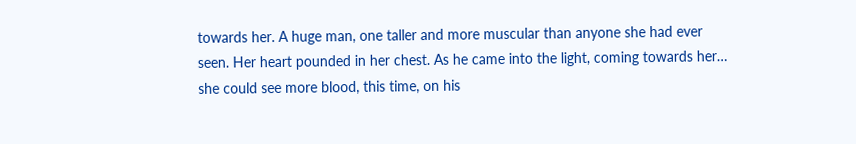towards her. A huge man, one taller and more muscular than anyone she had ever seen. Her heart pounded in her chest. As he came into the light, coming towards her… she could see more blood, this time, on his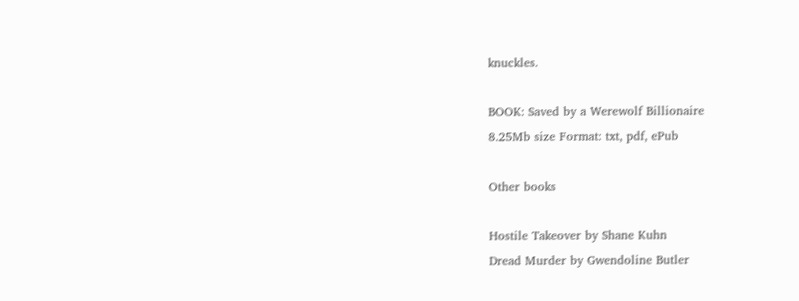knuckles.

BOOK: Saved by a Werewolf Billionaire
8.25Mb size Format: txt, pdf, ePub

Other books

Hostile Takeover by Shane Kuhn
Dread Murder by Gwendoline Butler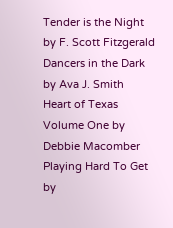Tender is the Night by F. Scott Fitzgerald
Dancers in the Dark by Ava J. Smith
Heart of Texas Volume One by Debbie Macomber
Playing Hard To Get by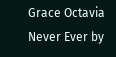Grace Octavia
Never Ever by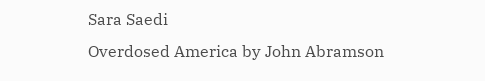Sara Saedi
Overdosed America by John Abramson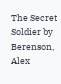The Secret Soldier by Berenson, Alex